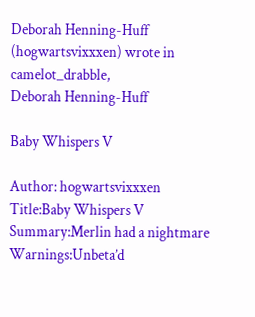Deborah Henning-Huff (hogwartsvixxxen) wrote in camelot_drabble,
Deborah Henning-Huff

Baby Whispers V

Author: hogwartsvixxxen
Title:Baby Whispers V
Summary:Merlin had a nightmare
Warnings:Unbeta’d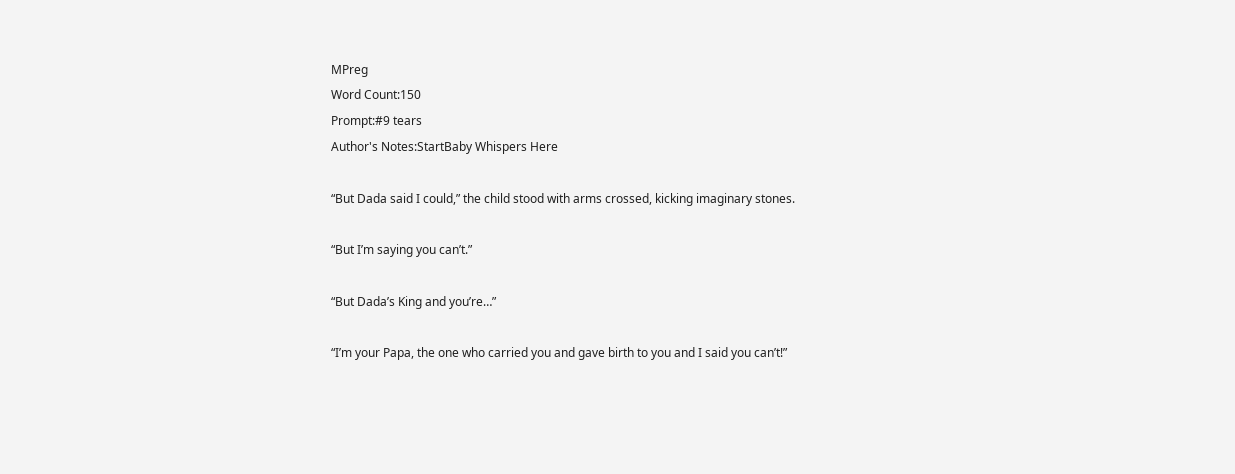MPreg
Word Count:150
Prompt:#9 tears
Author's Notes:StartBaby Whispers Here

“But Dada said I could,” the child stood with arms crossed, kicking imaginary stones.

“But I’m saying you can’t.”

“But Dada’s King and you’re…”

“I’m your Papa, the one who carried you and gave birth to you and I said you can’t!”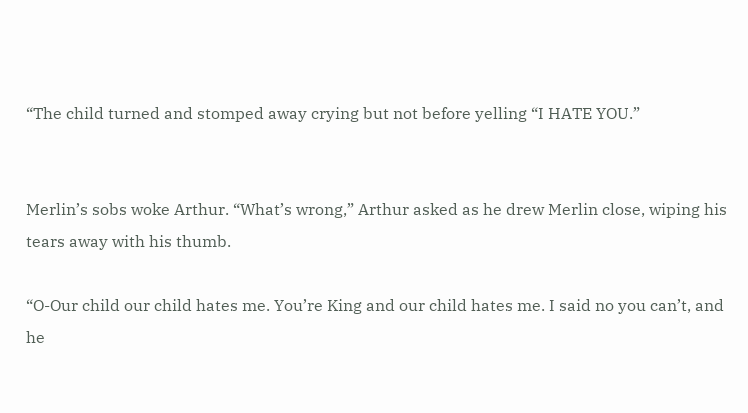“The child turned and stomped away crying but not before yelling “I HATE YOU.”


Merlin’s sobs woke Arthur. “What’s wrong,” Arthur asked as he drew Merlin close, wiping his tears away with his thumb.

“O-Our child our child hates me. You’re King and our child hates me. I said no you can’t, and he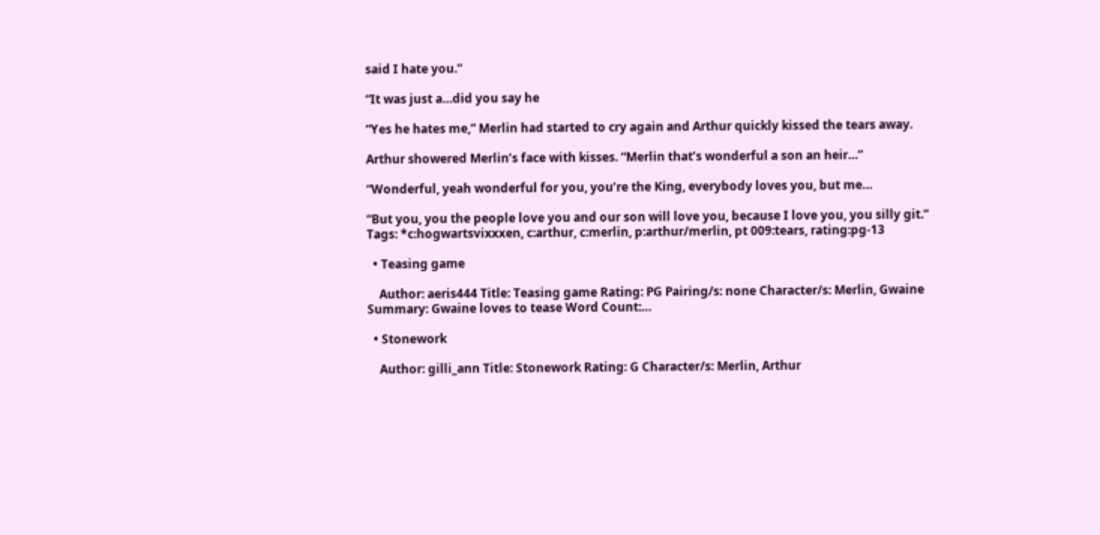said I hate you.”

“It was just a…did you say he

“Yes he hates me,” Merlin had started to cry again and Arthur quickly kissed the tears away.

Arthur showered Merlin’s face with kisses. “Merlin that’s wonderful a son an heir…”

“Wonderful, yeah wonderful for you, you’re the King, everybody loves you, but me…

“But you, you the people love you and our son will love you, because I love you, you silly git.”
Tags: *c:hogwartsvixxxen, c:arthur, c:merlin, p:arthur/merlin, pt 009:tears, rating:pg-13

  • Teasing game

    Author: aeris444 Title: Teasing game Rating: PG Pairing/s: none Character/s: Merlin, Gwaine Summary: Gwaine loves to tease Word Count:…

  • Stonework

    Author: gilli_ann Title: Stonework Rating: G Character/s: Merlin, Arthur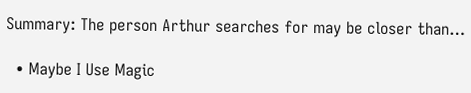Summary: The person Arthur searches for may be closer than…

  • Maybe I Use Magic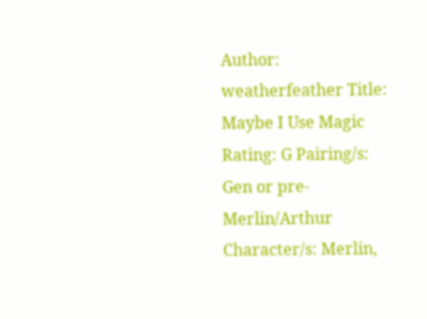Author: weatherfeather Title: Maybe I Use Magic Rating: G Pairing/s: Gen or pre-Merlin/Arthur Character/s: Merlin,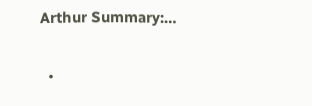Arthur Summary:…

  •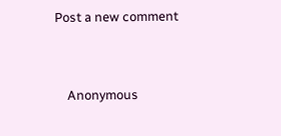Post a new comment


    Anonymous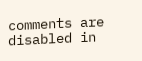comments are disabled in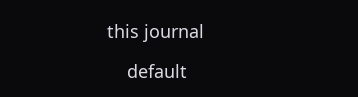this journal

    default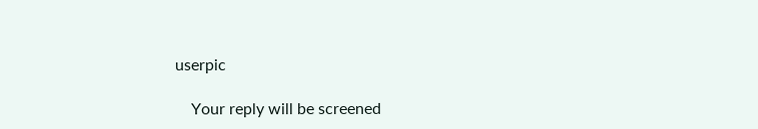userpic

    Your reply will be screened